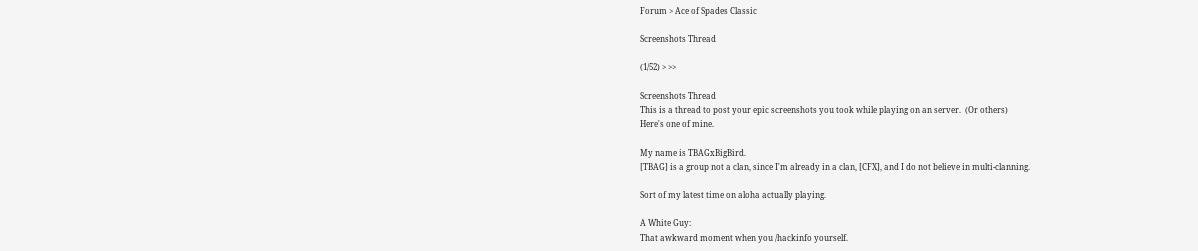Forum > Ace of Spades Classic

Screenshots Thread

(1/52) > >>

Screenshots Thread
This is a thread to post your epic screenshots you took while playing on an server.  (Or others)
Here's one of mine.

My name is TBAGxBigBird.
[TBAG] is a group not a clan, since I'm already in a clan, [CFX], and I do not believe in multi-clanning.

Sort of my latest time on aloha actually playing.

A White Guy:
That awkward moment when you /hackinfo yourself.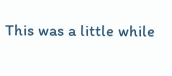This was a little while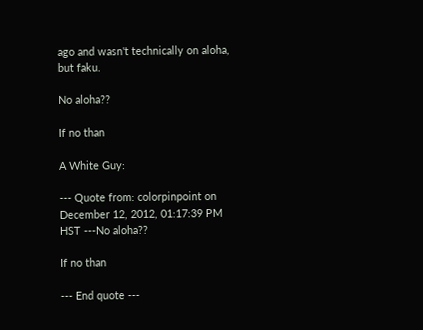ago and wasn't technically on aloha, but faku.

No aloha??

If no than

A White Guy:

--- Quote from: colorpinpoint on December 12, 2012, 01:17:39 PM HST ---No aloha??

If no than

--- End quote ---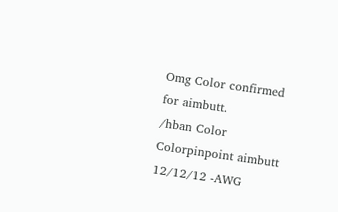Omg Color confirmed for aimbutt.
/hban Color Colorpinpoint aimbutt 12/12/12 -AWG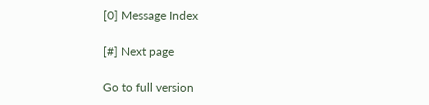[0] Message Index

[#] Next page

Go to full version